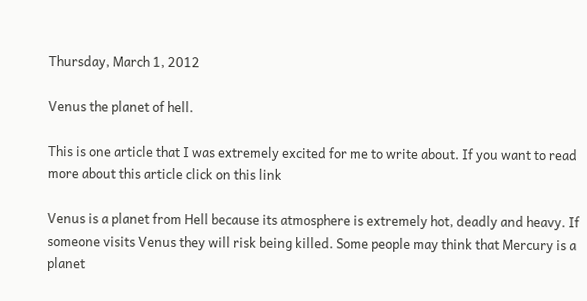Thursday, March 1, 2012

Venus the planet of hell.

This is one article that I was extremely excited for me to write about. If you want to read more about this article click on this link

Venus is a planet from Hell because its atmosphere is extremely hot, deadly and heavy. If someone visits Venus they will risk being killed. Some people may think that Mercury is a planet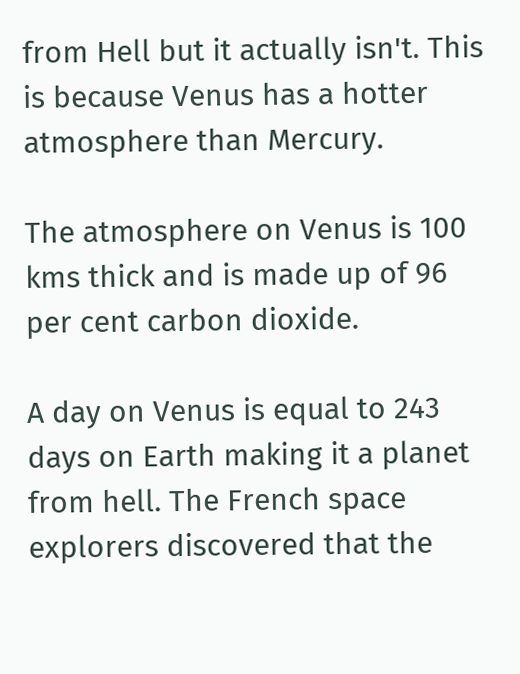from Hell but it actually isn't. This is because Venus has a hotter atmosphere than Mercury.

The atmosphere on Venus is 100 kms thick and is made up of 96 per cent carbon dioxide.

A day on Venus is equal to 243 days on Earth making it a planet from hell. The French space explorers discovered that the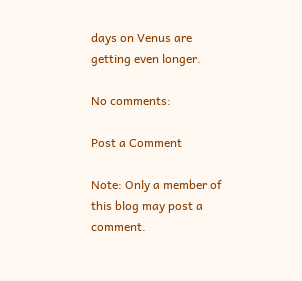days on Venus are getting even longer.

No comments:

Post a Comment

Note: Only a member of this blog may post a comment.